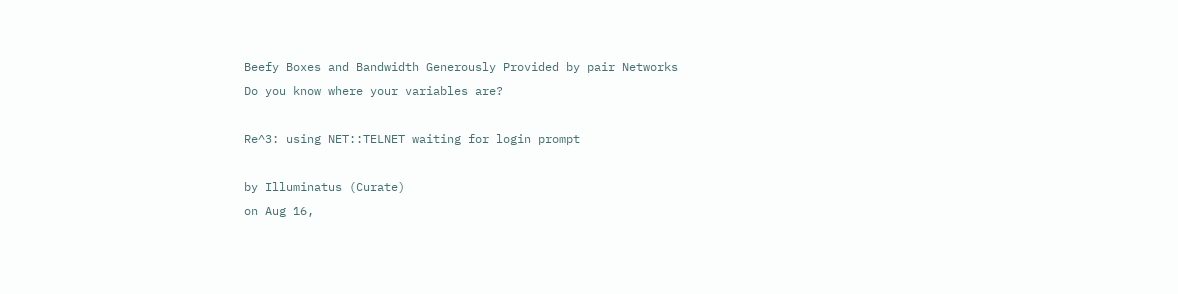Beefy Boxes and Bandwidth Generously Provided by pair Networks
Do you know where your variables are?

Re^3: using NET::TELNET waiting for login prompt

by Illuminatus (Curate)
on Aug 16,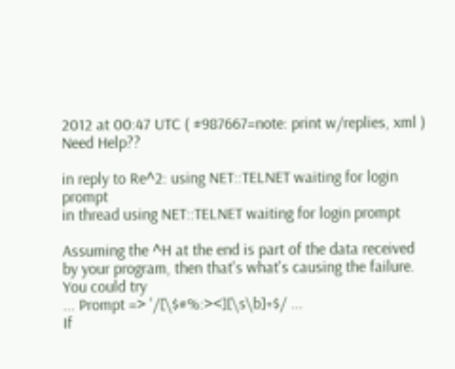2012 at 00:47 UTC ( #987667=note: print w/replies, xml ) Need Help??

in reply to Re^2: using NET::TELNET waiting for login prompt
in thread using NET::TELNET waiting for login prompt

Assuming the ^H at the end is part of the data received by your program, then that's what's causing the failure. You could try
... Prompt => '/[\$#%:><][\s\b]+$/ ...
If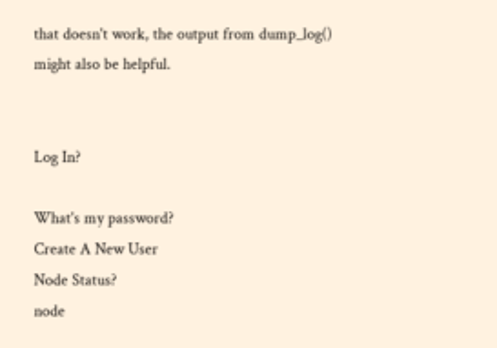that doesn't work, the output from dump_log() might also be helpful.


Log In?

What's my password?
Create A New User
Node Status?
node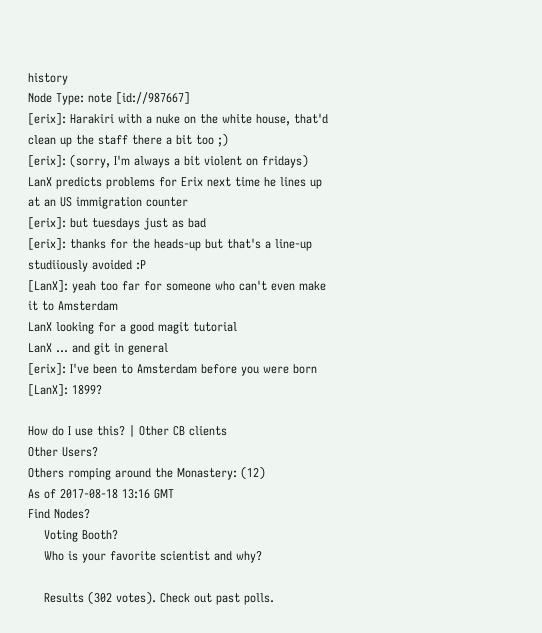history
Node Type: note [id://987667]
[erix]: Harakiri with a nuke on the white house, that'd clean up the staff there a bit too ;)
[erix]: (sorry, I'm always a bit violent on fridays)
LanX predicts problems for Erix next time he lines up at an US immigration counter
[erix]: but tuesdays just as bad
[erix]: thanks for the heads-up but that's a line-up studiiously avoided :P
[LanX]: yeah too far for someone who can't even make it to Amsterdam
LanX looking for a good magit tutorial
LanX ... and git in general
[erix]: I've been to Amsterdam before you were born
[LanX]: 1899?

How do I use this? | Other CB clients
Other Users?
Others romping around the Monastery: (12)
As of 2017-08-18 13:16 GMT
Find Nodes?
    Voting Booth?
    Who is your favorite scientist and why?

    Results (302 votes). Check out past polls.